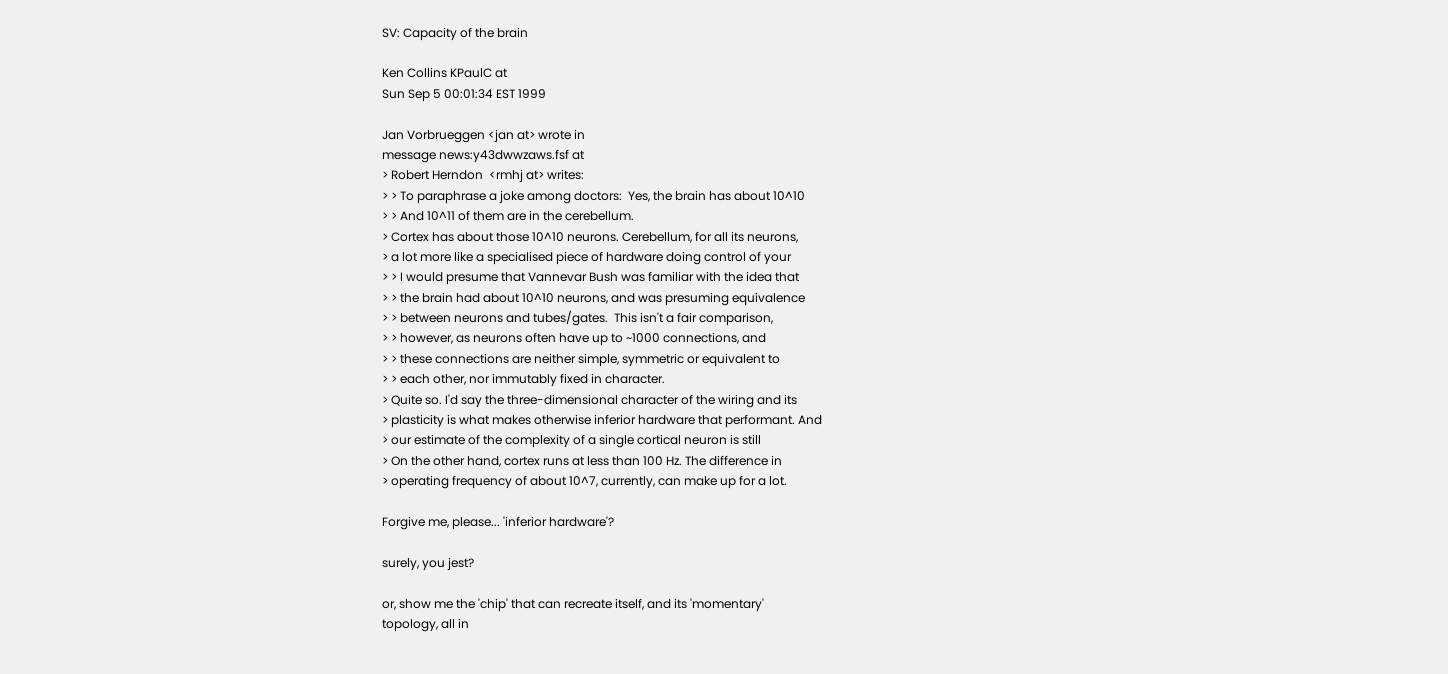SV: Capacity of the brain

Ken Collins KPaulC at
Sun Sep 5 00:01:34 EST 1999

Jan Vorbrueggen <jan at> wrote in
message news:y43dwwzaws.fsf at
> Robert Herndon  <rmhj at> writes:
> > To paraphrase a joke among doctors:  Yes, the brain has about 10^10
> > And 10^11 of them are in the cerebellum.
> Cortex has about those 10^10 neurons. Cerebellum, for all its neurons,
> a lot more like a specialised piece of hardware doing control of your
> > I would presume that Vannevar Bush was familiar with the idea that
> > the brain had about 10^10 neurons, and was presuming equivalence
> > between neurons and tubes/gates.  This isn't a fair comparison,
> > however, as neurons often have up to ~1000 connections, and
> > these connections are neither simple, symmetric or equivalent to
> > each other, nor immutably fixed in character.
> Quite so. I'd say the three-dimensional character of the wiring and its
> plasticity is what makes otherwise inferior hardware that performant. And
> our estimate of the complexity of a single cortical neuron is still
> On the other hand, cortex runs at less than 100 Hz. The difference in
> operating frequency of about 10^7, currently, can make up for a lot.

Forgive me, please... 'inferior hardware'?

surely, you jest?

or, show me the 'chip' that can recreate itself, and its 'momentary'
topology, all in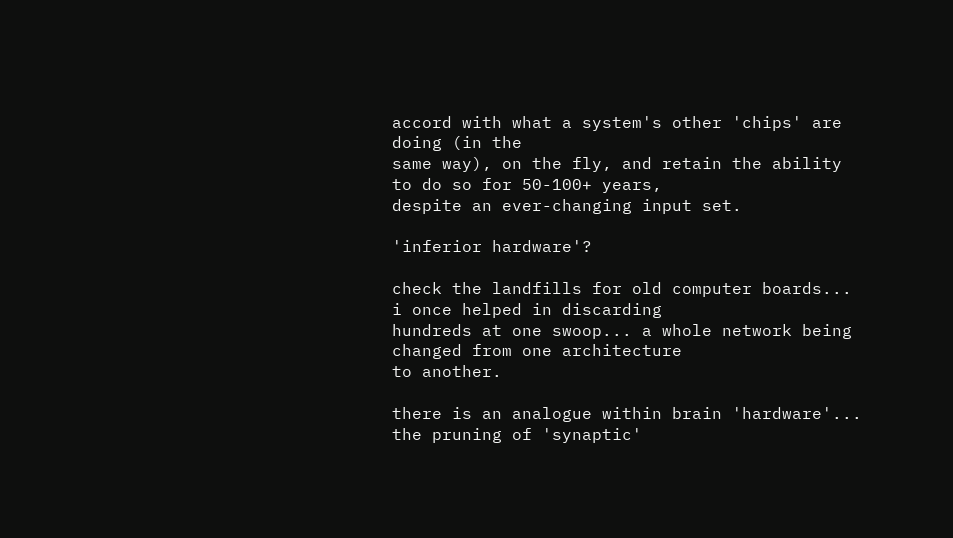accord with what a system's other 'chips' are doing (in the
same way), on the fly, and retain the ability to do so for 50-100+ years,
despite an ever-changing input set.

'inferior hardware'?

check the landfills for old computer boards... i once helped in discarding
hundreds at one swoop... a whole network being changed from one architecture
to another.

there is an analogue within brain 'hardware'... the pruning of 'synaptic'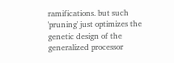ramifications. but such 'pruning' just optimizes the genetic design of the
generalized processor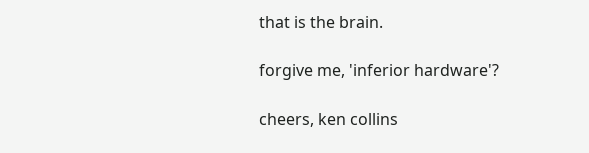that is the brain.

forgive me, 'inferior hardware'?

cheers, ken collins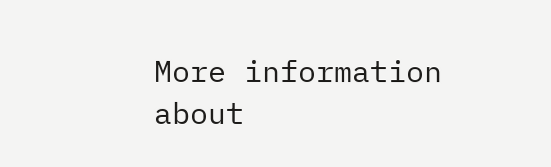More information about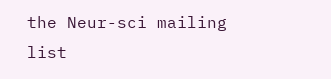the Neur-sci mailing list